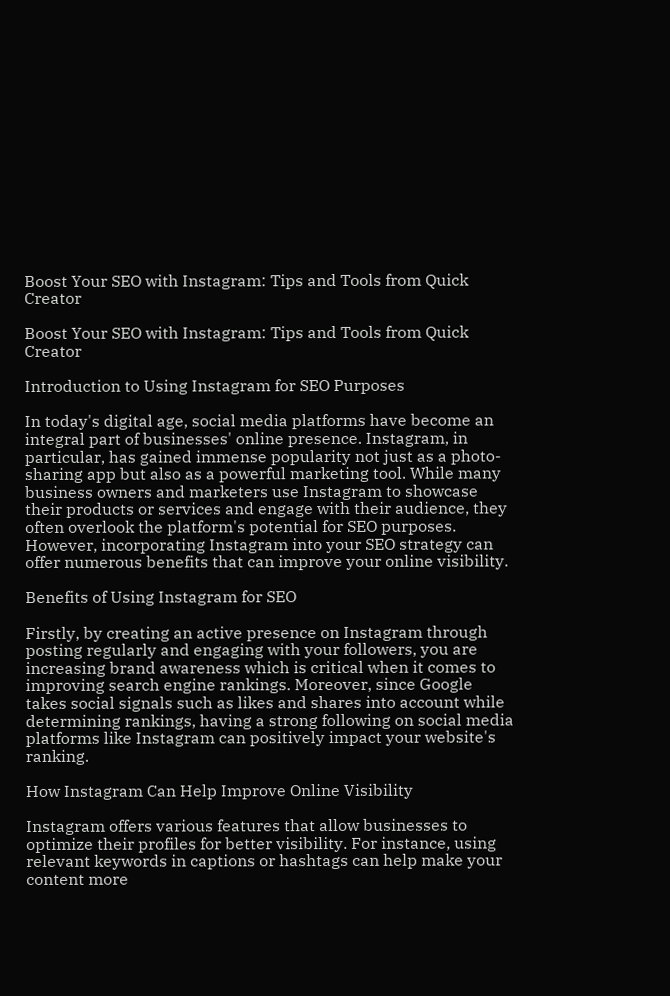Boost Your SEO with Instagram: Tips and Tools from Quick Creator

Boost Your SEO with Instagram: Tips and Tools from Quick Creator

Introduction to Using Instagram for SEO Purposes

In today's digital age, social media platforms have become an integral part of businesses' online presence. Instagram, in particular, has gained immense popularity not just as a photo-sharing app but also as a powerful marketing tool. While many business owners and marketers use Instagram to showcase their products or services and engage with their audience, they often overlook the platform's potential for SEO purposes. However, incorporating Instagram into your SEO strategy can offer numerous benefits that can improve your online visibility.

Benefits of Using Instagram for SEO

Firstly, by creating an active presence on Instagram through posting regularly and engaging with your followers, you are increasing brand awareness which is critical when it comes to improving search engine rankings. Moreover, since Google takes social signals such as likes and shares into account while determining rankings, having a strong following on social media platforms like Instagram can positively impact your website's ranking.

How Instagram Can Help Improve Online Visibility

Instagram offers various features that allow businesses to optimize their profiles for better visibility. For instance, using relevant keywords in captions or hashtags can help make your content more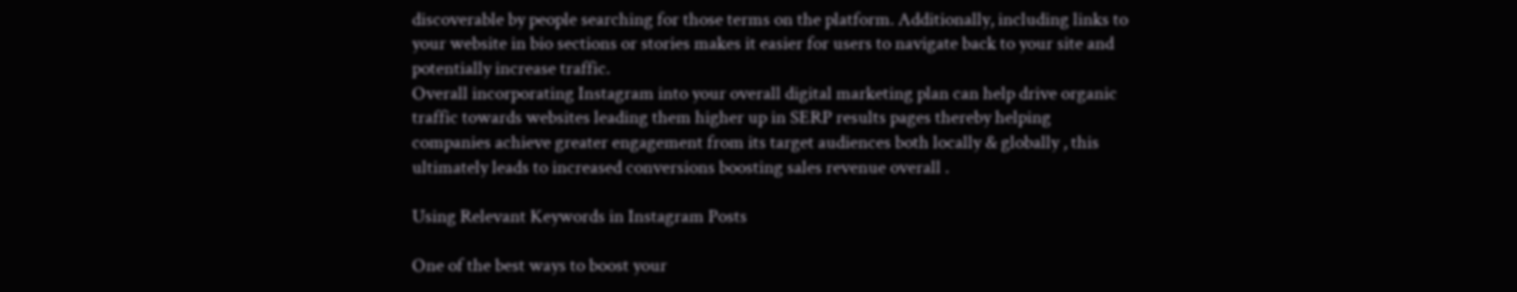discoverable by people searching for those terms on the platform. Additionally, including links to your website in bio sections or stories makes it easier for users to navigate back to your site and potentially increase traffic.
Overall incorporating Instagram into your overall digital marketing plan can help drive organic traffic towards websites leading them higher up in SERP results pages thereby helping companies achieve greater engagement from its target audiences both locally & globally , this ultimately leads to increased conversions boosting sales revenue overall .

Using Relevant Keywords in Instagram Posts

One of the best ways to boost your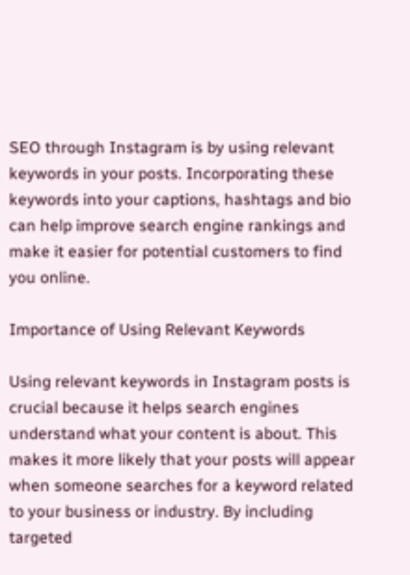SEO through Instagram is by using relevant keywords in your posts. Incorporating these keywords into your captions, hashtags and bio can help improve search engine rankings and make it easier for potential customers to find you online.

Importance of Using Relevant Keywords

Using relevant keywords in Instagram posts is crucial because it helps search engines understand what your content is about. This makes it more likely that your posts will appear when someone searches for a keyword related to your business or industry. By including targeted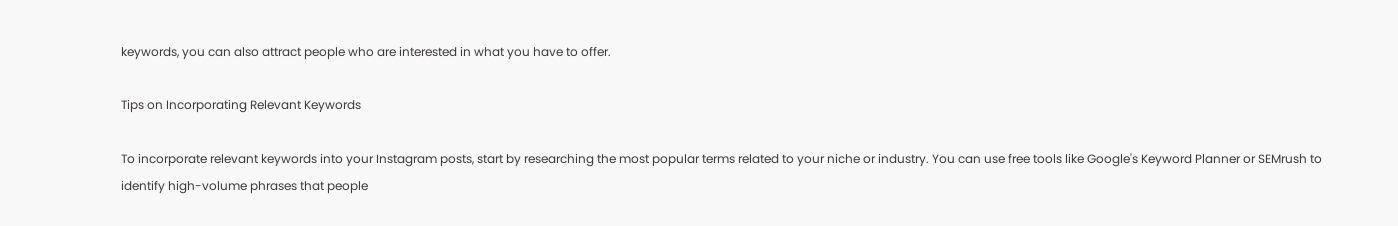keywords, you can also attract people who are interested in what you have to offer.

Tips on Incorporating Relevant Keywords

To incorporate relevant keywords into your Instagram posts, start by researching the most popular terms related to your niche or industry. You can use free tools like Google's Keyword Planner or SEMrush to identify high-volume phrases that people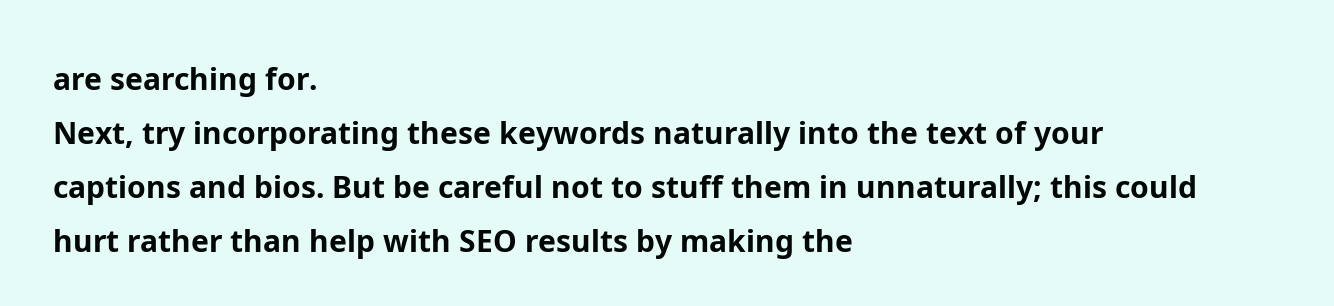are searching for.
Next, try incorporating these keywords naturally into the text of your captions and bios. But be careful not to stuff them in unnaturally; this could hurt rather than help with SEO results by making the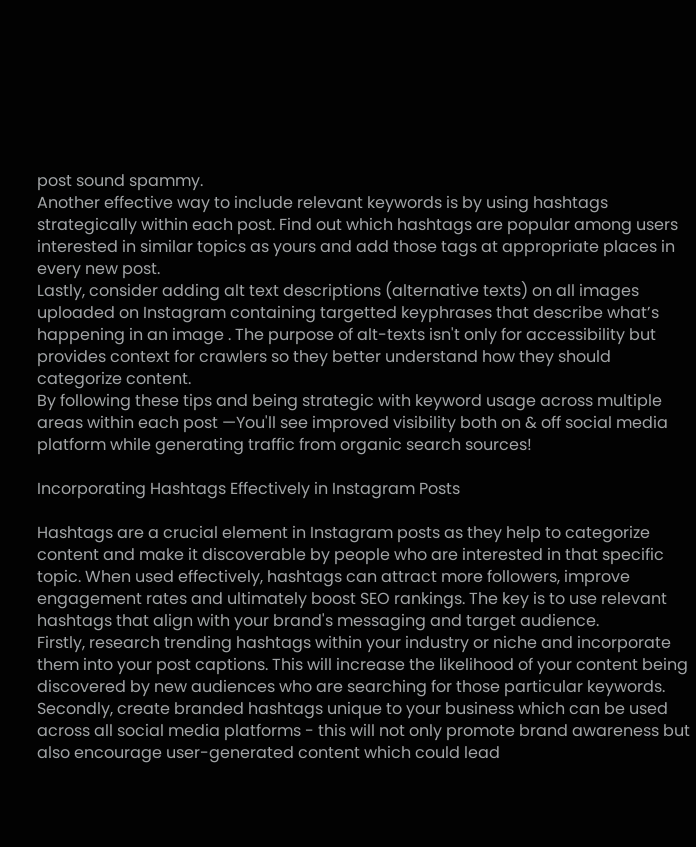post sound spammy.
Another effective way to include relevant keywords is by using hashtags strategically within each post. Find out which hashtags are popular among users interested in similar topics as yours and add those tags at appropriate places in every new post.
Lastly, consider adding alt text descriptions (alternative texts) on all images uploaded on Instagram containing targetted keyphrases that describe what’s happening in an image . The purpose of alt-texts isn't only for accessibility but provides context for crawlers so they better understand how they should categorize content.
By following these tips and being strategic with keyword usage across multiple areas within each post —You'll see improved visibility both on & off social media platform while generating traffic from organic search sources!

Incorporating Hashtags Effectively in Instagram Posts

Hashtags are a crucial element in Instagram posts as they help to categorize content and make it discoverable by people who are interested in that specific topic. When used effectively, hashtags can attract more followers, improve engagement rates and ultimately boost SEO rankings. The key is to use relevant hashtags that align with your brand's messaging and target audience.
Firstly, research trending hashtags within your industry or niche and incorporate them into your post captions. This will increase the likelihood of your content being discovered by new audiences who are searching for those particular keywords. Secondly, create branded hashtags unique to your business which can be used across all social media platforms - this will not only promote brand awareness but also encourage user-generated content which could lead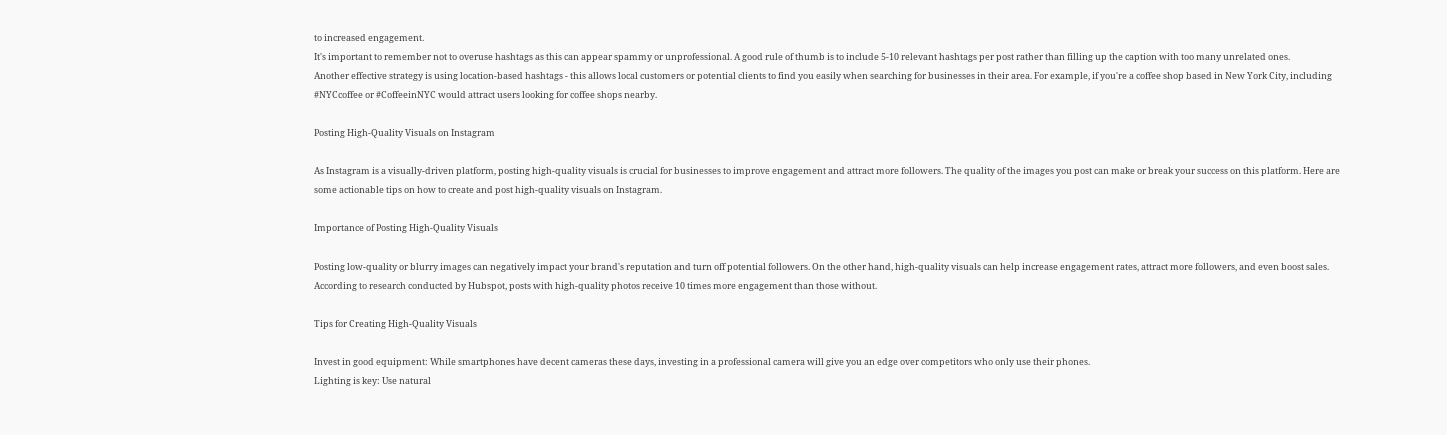to increased engagement.
It's important to remember not to overuse hashtags as this can appear spammy or unprofessional. A good rule of thumb is to include 5-10 relevant hashtags per post rather than filling up the caption with too many unrelated ones.
Another effective strategy is using location-based hashtags - this allows local customers or potential clients to find you easily when searching for businesses in their area. For example, if you're a coffee shop based in New York City, including #NYCcoffee or #CoffeeinNYC would attract users looking for coffee shops nearby.

Posting High-Quality Visuals on Instagram

As Instagram is a visually-driven platform, posting high-quality visuals is crucial for businesses to improve engagement and attract more followers. The quality of the images you post can make or break your success on this platform. Here are some actionable tips on how to create and post high-quality visuals on Instagram.

Importance of Posting High-Quality Visuals

Posting low-quality or blurry images can negatively impact your brand's reputation and turn off potential followers. On the other hand, high-quality visuals can help increase engagement rates, attract more followers, and even boost sales. According to research conducted by Hubspot, posts with high-quality photos receive 10 times more engagement than those without.

Tips for Creating High-Quality Visuals

Invest in good equipment: While smartphones have decent cameras these days, investing in a professional camera will give you an edge over competitors who only use their phones.
Lighting is key: Use natural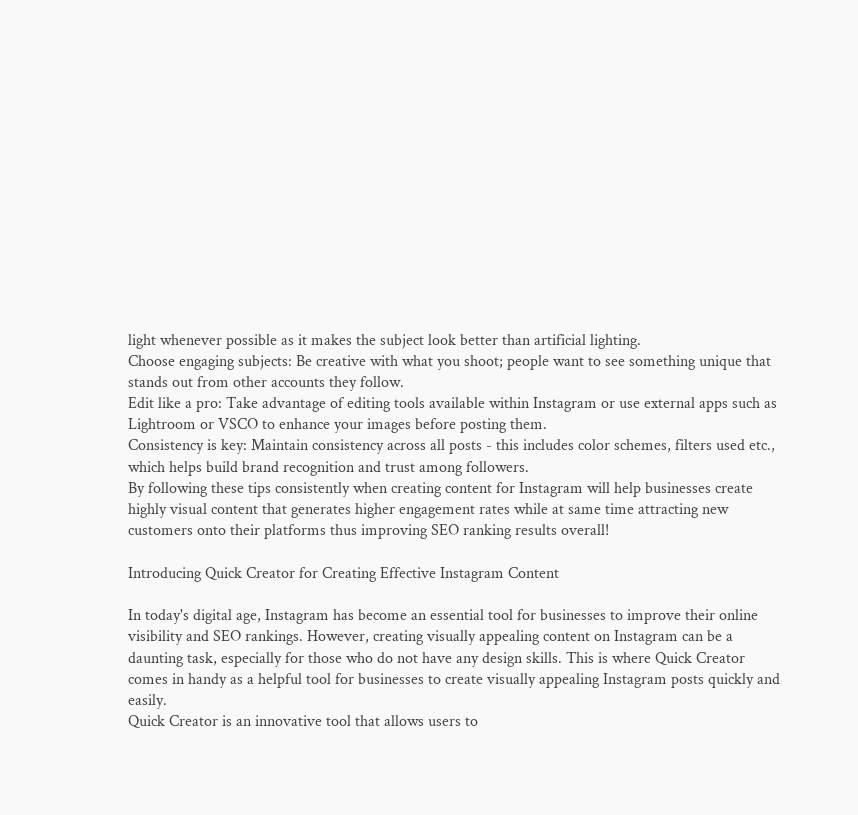light whenever possible as it makes the subject look better than artificial lighting.
Choose engaging subjects: Be creative with what you shoot; people want to see something unique that stands out from other accounts they follow.
Edit like a pro: Take advantage of editing tools available within Instagram or use external apps such as Lightroom or VSCO to enhance your images before posting them.
Consistency is key: Maintain consistency across all posts - this includes color schemes, filters used etc., which helps build brand recognition and trust among followers.
By following these tips consistently when creating content for Instagram will help businesses create highly visual content that generates higher engagement rates while at same time attracting new customers onto their platforms thus improving SEO ranking results overall!

Introducing Quick Creator for Creating Effective Instagram Content

In today's digital age, Instagram has become an essential tool for businesses to improve their online visibility and SEO rankings. However, creating visually appealing content on Instagram can be a daunting task, especially for those who do not have any design skills. This is where Quick Creator comes in handy as a helpful tool for businesses to create visually appealing Instagram posts quickly and easily.
Quick Creator is an innovative tool that allows users to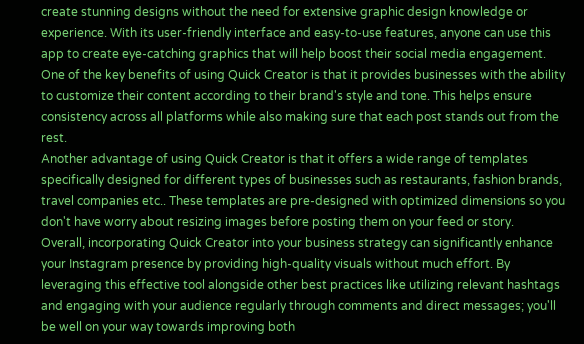create stunning designs without the need for extensive graphic design knowledge or experience. With its user-friendly interface and easy-to-use features, anyone can use this app to create eye-catching graphics that will help boost their social media engagement.
One of the key benefits of using Quick Creator is that it provides businesses with the ability to customize their content according to their brand's style and tone. This helps ensure consistency across all platforms while also making sure that each post stands out from the rest.
Another advantage of using Quick Creator is that it offers a wide range of templates specifically designed for different types of businesses such as restaurants, fashion brands, travel companies etc.. These templates are pre-designed with optimized dimensions so you don't have worry about resizing images before posting them on your feed or story.
Overall, incorporating Quick Creator into your business strategy can significantly enhance your Instagram presence by providing high-quality visuals without much effort. By leveraging this effective tool alongside other best practices like utilizing relevant hashtags and engaging with your audience regularly through comments and direct messages; you'll be well on your way towards improving both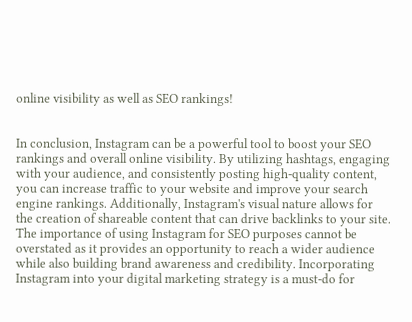online visibility as well as SEO rankings!


In conclusion, Instagram can be a powerful tool to boost your SEO rankings and overall online visibility. By utilizing hashtags, engaging with your audience, and consistently posting high-quality content, you can increase traffic to your website and improve your search engine rankings. Additionally, Instagram's visual nature allows for the creation of shareable content that can drive backlinks to your site. The importance of using Instagram for SEO purposes cannot be overstated as it provides an opportunity to reach a wider audience while also building brand awareness and credibility. Incorporating Instagram into your digital marketing strategy is a must-do for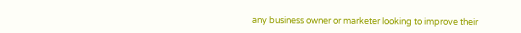any business owner or marketer looking to improve their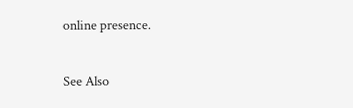online presence.

See Also